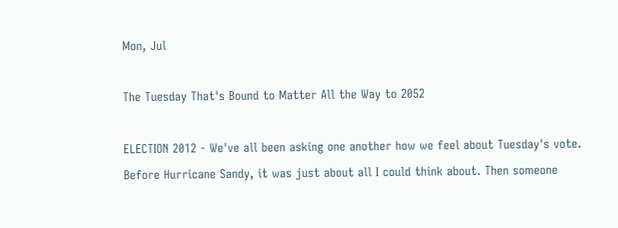Mon, Jul

The Tuesday That's Bound to Matter All the Way to 2052

ELECTION 2012 - We've all been asking one another how we feel about Tuesday's vote. Before Hurricane Sandy, it was just about all I could think about. Then someone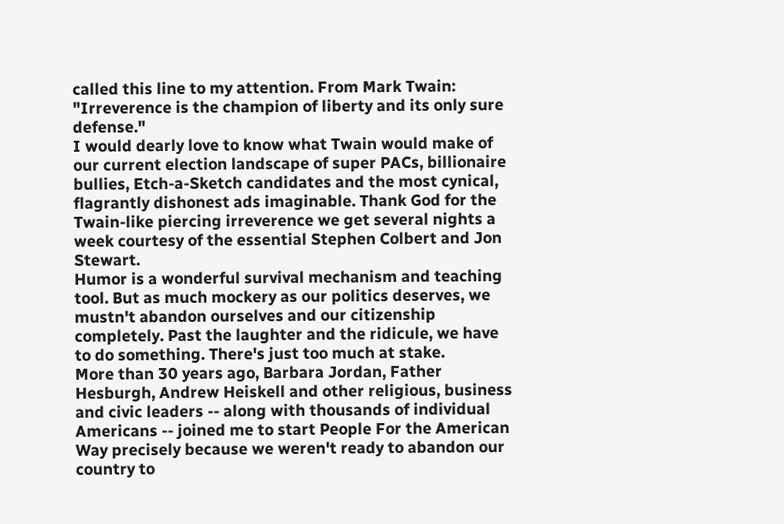called this line to my attention. From Mark Twain:
"Irreverence is the champion of liberty and its only sure defense."
I would dearly love to know what Twain would make of our current election landscape of super PACs, billionaire bullies, Etch-a-Sketch candidates and the most cynical, flagrantly dishonest ads imaginable. Thank God for the Twain-like piercing irreverence we get several nights a week courtesy of the essential Stephen Colbert and Jon Stewart.
Humor is a wonderful survival mechanism and teaching tool. But as much mockery as our politics deserves, we mustn't abandon ourselves and our citizenship completely. Past the laughter and the ridicule, we have to do something. There's just too much at stake.
More than 30 years ago, Barbara Jordan, Father Hesburgh, Andrew Heiskell and other religious, business and civic leaders -- along with thousands of individual Americans -- joined me to start People For the American Way precisely because we weren't ready to abandon our country to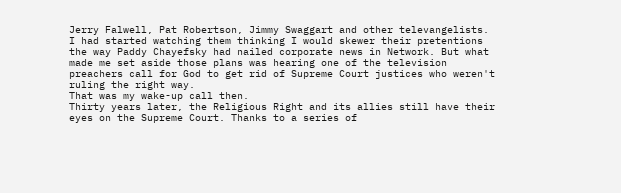Jerry Falwell, Pat Robertson, Jimmy Swaggart and other televangelists.
I had started watching them thinking I would skewer their pretentions the way Paddy Chayefsky had nailed corporate news in Network. But what made me set aside those plans was hearing one of the television preachers call for God to get rid of Supreme Court justices who weren't ruling the right way.
That was my wake-up call then.
Thirty years later, the Religious Right and its allies still have their eyes on the Supreme Court. Thanks to a series of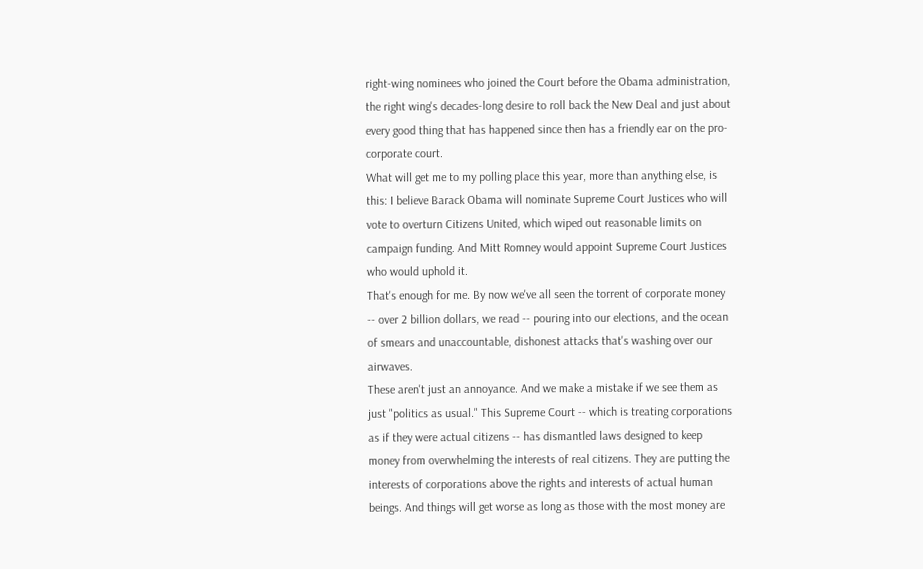right-wing nominees who joined the Court before the Obama administration, the right wing's decades-long desire to roll back the New Deal and just about every good thing that has happened since then has a friendly ear on the pro-corporate court.
What will get me to my polling place this year, more than anything else, is this: I believe Barack Obama will nominate Supreme Court Justices who will vote to overturn Citizens United, which wiped out reasonable limits on campaign funding. And Mitt Romney would appoint Supreme Court Justices who would uphold it.
That's enough for me. By now we've all seen the torrent of corporate money -- over 2 billion dollars, we read -- pouring into our elections, and the ocean of smears and unaccountable, dishonest attacks that's washing over our airwaves.
These aren't just an annoyance. And we make a mistake if we see them as just "politics as usual." This Supreme Court -- which is treating corporations as if they were actual citizens -- has dismantled laws designed to keep money from overwhelming the interests of real citizens. They are putting the interests of corporations above the rights and interests of actual human beings. And things will get worse as long as those with the most money are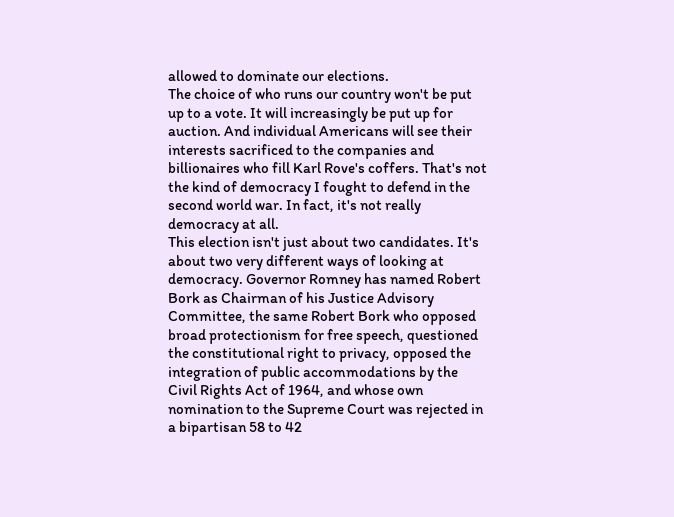allowed to dominate our elections.
The choice of who runs our country won't be put up to a vote. It will increasingly be put up for auction. And individual Americans will see their interests sacrificed to the companies and billionaires who fill Karl Rove's coffers. That's not the kind of democracy I fought to defend in the second world war. In fact, it's not really democracy at all.
This election isn't just about two candidates. It's about two very different ways of looking at democracy. Governor Romney has named Robert Bork as Chairman of his Justice Advisory Committee, the same Robert Bork who opposed broad protectionism for free speech, questioned the constitutional right to privacy, opposed the integration of public accommodations by the Civil Rights Act of 1964, and whose own nomination to the Supreme Court was rejected in a bipartisan 58 to 42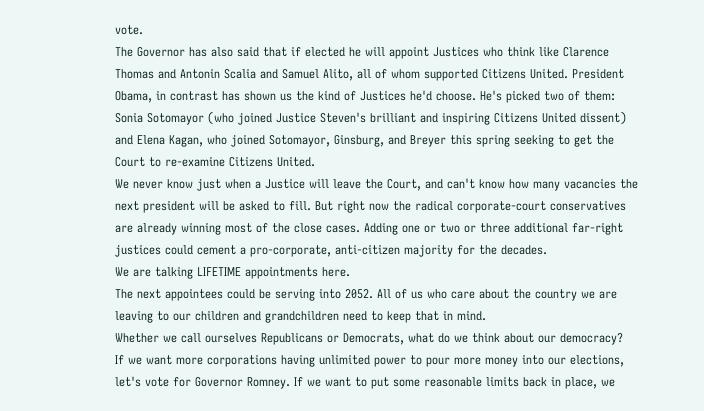vote.
The Governor has also said that if elected he will appoint Justices who think like Clarence Thomas and Antonin Scalia and Samuel Alito, all of whom supported Citizens United. President Obama, in contrast has shown us the kind of Justices he'd choose. He's picked two of them: Sonia Sotomayor (who joined Justice Steven's brilliant and inspiring Citizens United dissent) and Elena Kagan, who joined Sotomayor, Ginsburg, and Breyer this spring seeking to get the Court to re-examine Citizens United.
We never know just when a Justice will leave the Court, and can't know how many vacancies the next president will be asked to fill. But right now the radical corporate-court conservatives are already winning most of the close cases. Adding one or two or three additional far-right justices could cement a pro-corporate, anti-citizen majority for the decades.
We are talking LIFETIME appointments here.
The next appointees could be serving into 2052. All of us who care about the country we are leaving to our children and grandchildren need to keep that in mind.
Whether we call ourselves Republicans or Democrats, what do we think about our democracy?
If we want more corporations having unlimited power to pour more money into our elections, let's vote for Governor Romney. If we want to put some reasonable limits back in place, we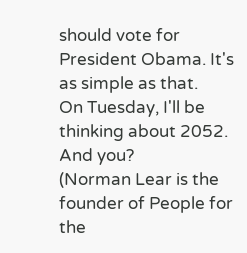should vote for President Obama. It's as simple as that.
On Tuesday, I'll be thinking about 2052. And you?
(Norman Lear is the founder of People for the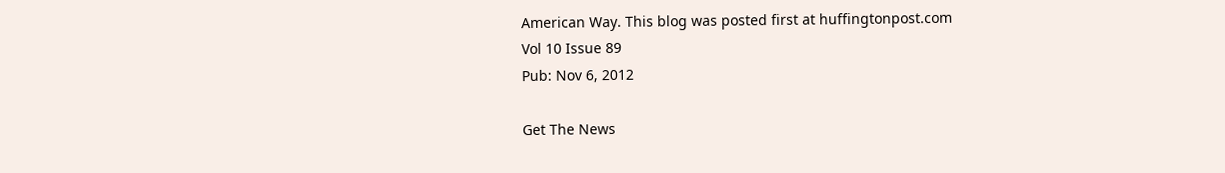American Way. This blog was posted first at huffingtonpost.com
Vol 10 Issue 89
Pub: Nov 6, 2012

Get The News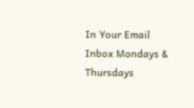In Your Email Inbox Mondays & Thursdays